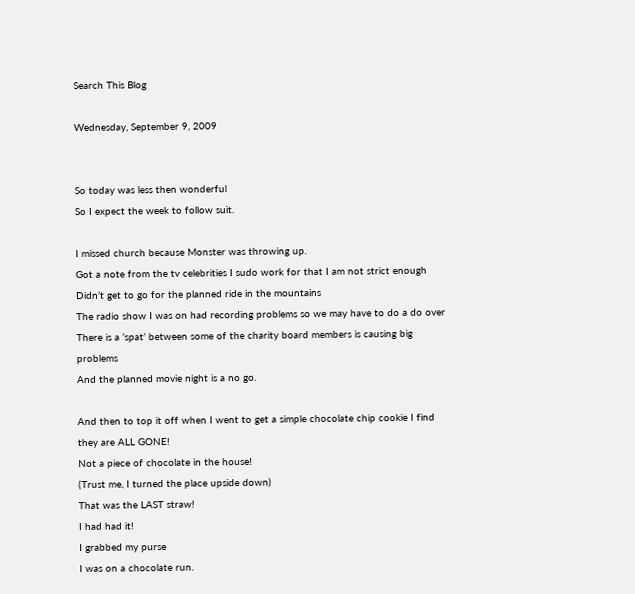Search This Blog

Wednesday, September 9, 2009


So today was less then wonderful
So I expect the week to follow suit.

I missed church because Monster was throwing up.
Got a note from the tv celebrities I sudo work for that I am not strict enough
Didn’t get to go for the planned ride in the mountains
The radio show I was on had recording problems so we may have to do a do over
There is a ‘spat’ between some of the charity board members is causing big problems
And the planned movie night is a no go.

And then to top it off when I went to get a simple chocolate chip cookie I find they are ALL GONE!
Not a piece of chocolate in the house!
(Trust me, I turned the place upside down)
That was the LAST straw!
I had had it!
I grabbed my purse
I was on a chocolate run.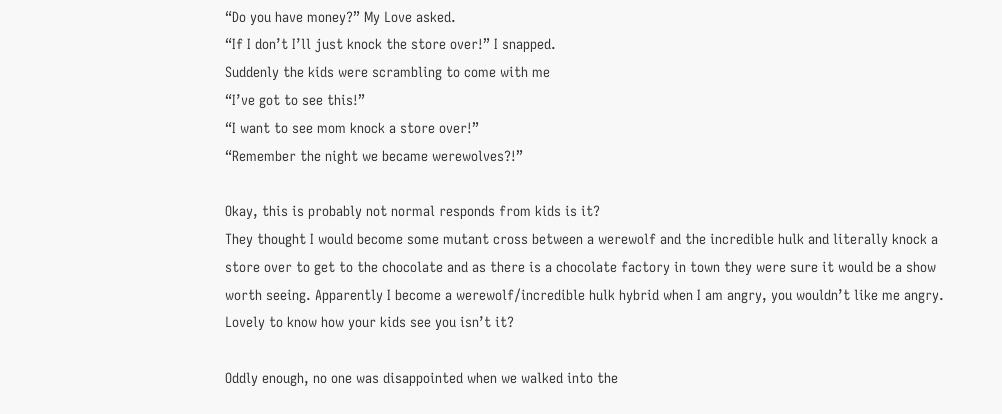“Do you have money?” My Love asked.
“If I don’t I’ll just knock the store over!” I snapped.
Suddenly the kids were scrambling to come with me
“I’ve got to see this!”
“I want to see mom knock a store over!”
“Remember the night we became werewolves?!”

Okay, this is probably not normal responds from kids is it?
They thought I would become some mutant cross between a werewolf and the incredible hulk and literally knock a store over to get to the chocolate and as there is a chocolate factory in town they were sure it would be a show worth seeing. Apparently I become a werewolf/incredible hulk hybrid when I am angry, you wouldn’t like me angry. Lovely to know how your kids see you isn’t it?

Oddly enough, no one was disappointed when we walked into the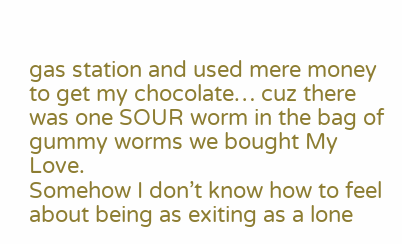gas station and used mere money to get my chocolate… cuz there was one SOUR worm in the bag of gummy worms we bought My Love.
Somehow I don’t know how to feel about being as exiting as a lone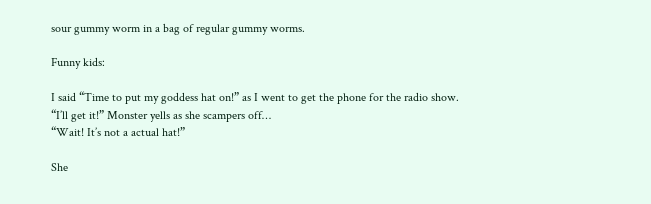sour gummy worm in a bag of regular gummy worms.

Funny kids:

I said “Time to put my goddess hat on!” as I went to get the phone for the radio show.
“I’ll get it!” Monster yells as she scampers off…
“Wait! It’s not a actual hat!”

She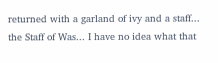returned with a garland of ivy and a staff... the Staff of Was... I have no idea what that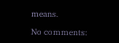means.

No comments: